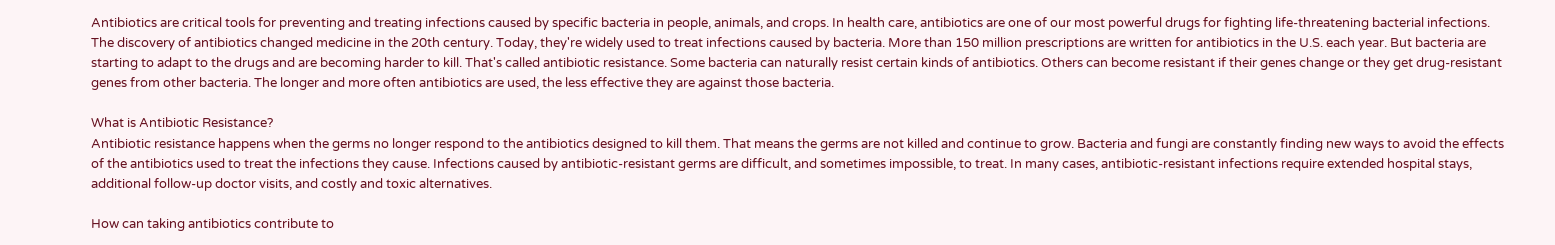Antibiotics are critical tools for preventing and treating infections caused by specific bacteria in people, animals, and crops. In health care, antibiotics are one of our most powerful drugs for fighting life-threatening bacterial infections. The discovery of antibiotics changed medicine in the 20th century. Today, they're widely used to treat infections caused by bacteria. More than 150 million prescriptions are written for antibiotics in the U.S. each year. But bacteria are starting to adapt to the drugs and are becoming harder to kill. That's called antibiotic resistance. Some bacteria can naturally resist certain kinds of antibiotics. Others can become resistant if their genes change or they get drug-resistant genes from other bacteria. The longer and more often antibiotics are used, the less effective they are against those bacteria.

What is Antibiotic Resistance?
Antibiotic resistance happens when the germs no longer respond to the antibiotics designed to kill them. That means the germs are not killed and continue to grow. Bacteria and fungi are constantly finding new ways to avoid the effects of the antibiotics used to treat the infections they cause. Infections caused by antibiotic-resistant germs are difficult, and sometimes impossible, to treat. In many cases, antibiotic-resistant infections require extended hospital stays, additional follow-up doctor visits, and costly and toxic alternatives.

How can taking antibiotics contribute to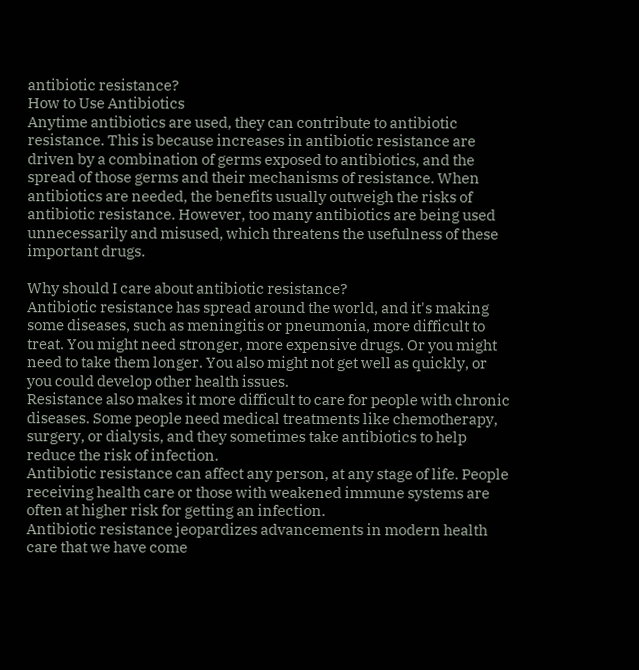antibiotic resistance?
How to Use Antibiotics
Anytime antibiotics are used, they can contribute to antibiotic resistance. This is because increases in antibiotic resistance are driven by a combination of germs exposed to antibiotics, and the spread of those germs and their mechanisms of resistance. When antibiotics are needed, the benefits usually outweigh the risks of antibiotic resistance. However, too many antibiotics are being used unnecessarily and misused, which threatens the usefulness of these important drugs.

Why should I care about antibiotic resistance?
Antibiotic resistance has spread around the world, and it's making some diseases, such as meningitis or pneumonia, more difficult to treat. You might need stronger, more expensive drugs. Or you might need to take them longer. You also might not get well as quickly, or you could develop other health issues.
Resistance also makes it more difficult to care for people with chronic diseases. Some people need medical treatments like chemotherapy, surgery, or dialysis, and they sometimes take antibiotics to help reduce the risk of infection.
Antibiotic resistance can affect any person, at any stage of life. People receiving health care or those with weakened immune systems are often at higher risk for getting an infection.
Antibiotic resistance jeopardizes advancements in modern health care that we have come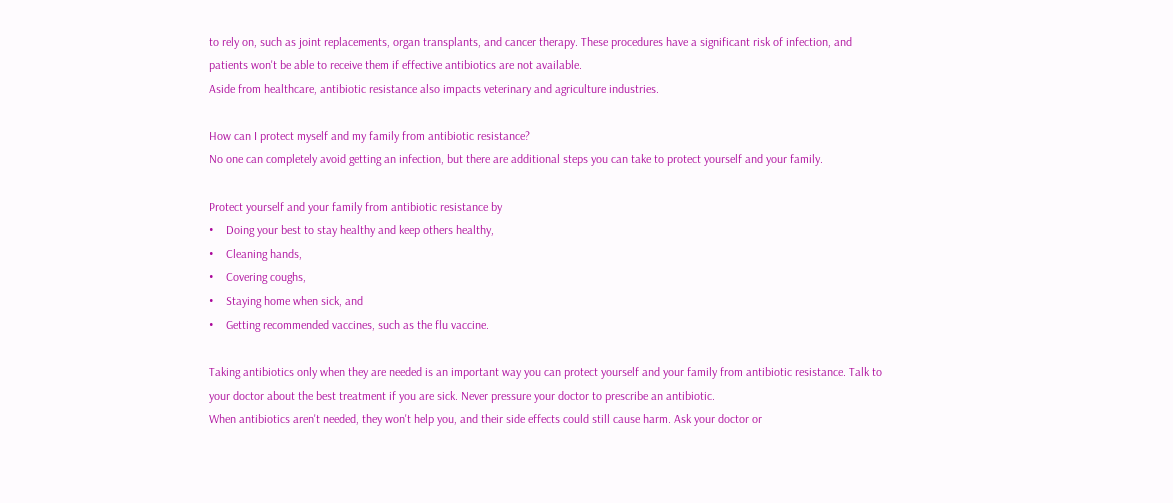to rely on, such as joint replacements, organ transplants, and cancer therapy. These procedures have a significant risk of infection, and patients won't be able to receive them if effective antibiotics are not available.
Aside from healthcare, antibiotic resistance also impacts veterinary and agriculture industries.

How can I protect myself and my family from antibiotic resistance?
No one can completely avoid getting an infection, but there are additional steps you can take to protect yourself and your family.

Protect yourself and your family from antibiotic resistance by
•    Doing your best to stay healthy and keep others healthy,
•    Cleaning hands,
•    Covering coughs,
•    Staying home when sick, and
•    Getting recommended vaccines, such as the flu vaccine.

Taking antibiotics only when they are needed is an important way you can protect yourself and your family from antibiotic resistance. Talk to your doctor about the best treatment if you are sick. Never pressure your doctor to prescribe an antibiotic.
When antibiotics aren't needed, they won't help you, and their side effects could still cause harm. Ask your doctor or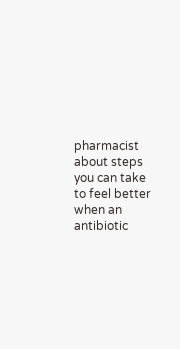pharmacist about steps you can take to feel better when an antibiotic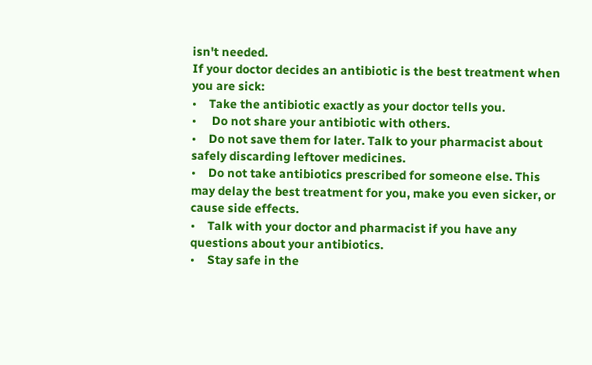isn't needed.
If your doctor decides an antibiotic is the best treatment when you are sick:
•    Take the antibiotic exactly as your doctor tells you.
•     Do not share your antibiotic with others.
•    Do not save them for later. Talk to your pharmacist about safely discarding leftover medicines.
•    Do not take antibiotics prescribed for someone else. This may delay the best treatment for you, make you even sicker, or cause side effects.
•    Talk with your doctor and pharmacist if you have any questions about your antibiotics.
•    Stay safe in the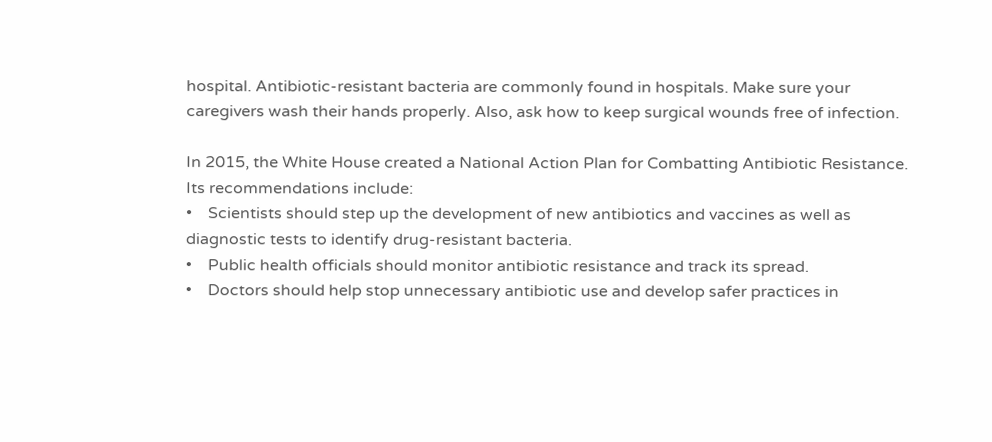hospital. Antibiotic-resistant bacteria are commonly found in hospitals. Make sure your caregivers wash their hands properly. Also, ask how to keep surgical wounds free of infection.

In 2015, the White House created a National Action Plan for Combatting Antibiotic Resistance. Its recommendations include:
•    Scientists should step up the development of new antibiotics and vaccines as well as diagnostic tests to identify drug-resistant bacteria.
•    Public health officials should monitor antibiotic resistance and track its spread.
•    Doctors should help stop unnecessary antibiotic use and develop safer practices in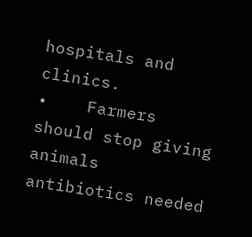hospitals and clinics.
•    Farmers should stop giving animals antibiotics needed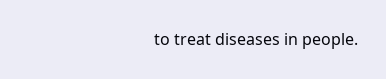to treat diseases in people.